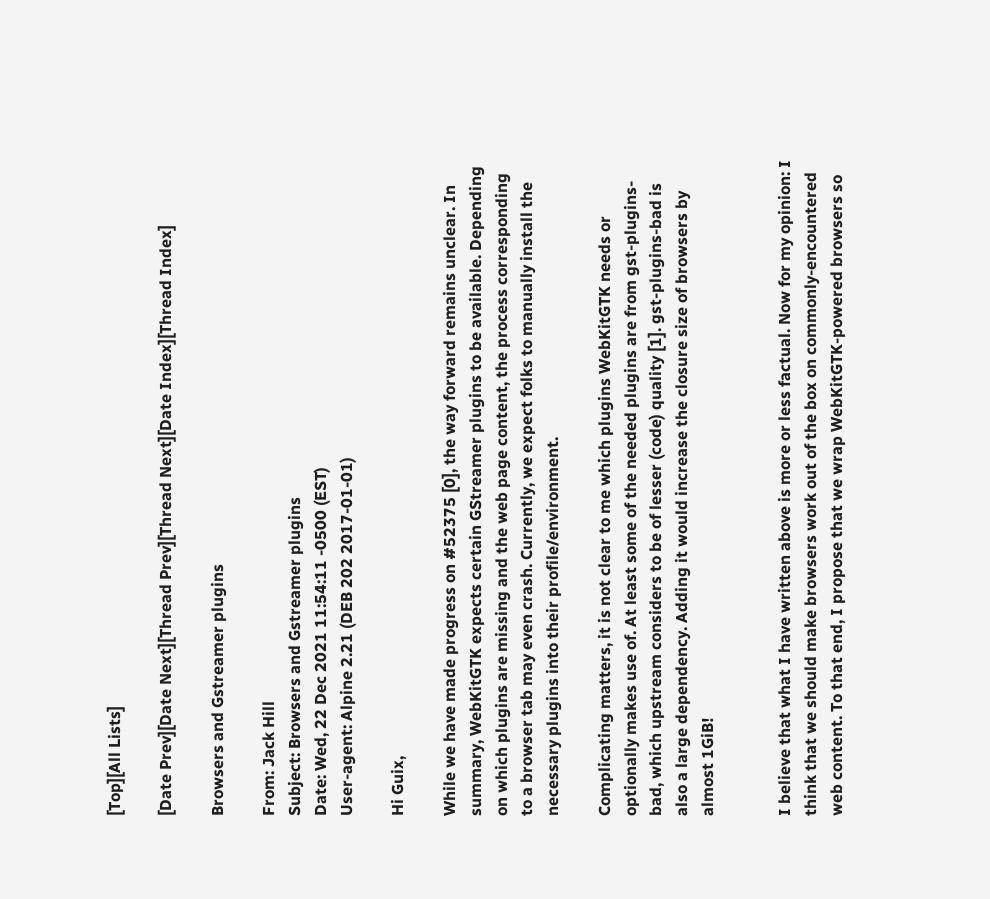[Top][All Lists]

[Date Prev][Date Next][Thread Prev][Thread Next][Date Index][Thread Index]

Browsers and Gstreamer plugins

From: Jack Hill
Subject: Browsers and Gstreamer plugins
Date: Wed, 22 Dec 2021 11:54:11 -0500 (EST)
User-agent: Alpine 2.21 (DEB 202 2017-01-01)

Hi Guix,

While we have made progress on #52375 [0], the way forward remains unclear. In summary, WebKitGTK expects certain GStreamer plugins to be available. Depending on which plugins are missing and the web page content, the process corresponding to a browser tab may even crash. Currently, we expect folks to manually install the necessary plugins into their profile/environment.

Complicating matters, it is not clear to me which plugins WebKitGTK needs or optionally makes use of. At least some of the needed plugins are from gst-plugins-bad, which upstream considers to be of lesser (code) quality [1]. gst-plugins-bad is also a large dependency. Adding it would increase the closure size of browsers by almost 1GiB!


I believe that what I have written above is more or less factual. Now for my opinion: I think that we should make browsers work out of the box on commonly-encountered web content. To that end, I propose that we wrap WebKitGTK-powered browsers so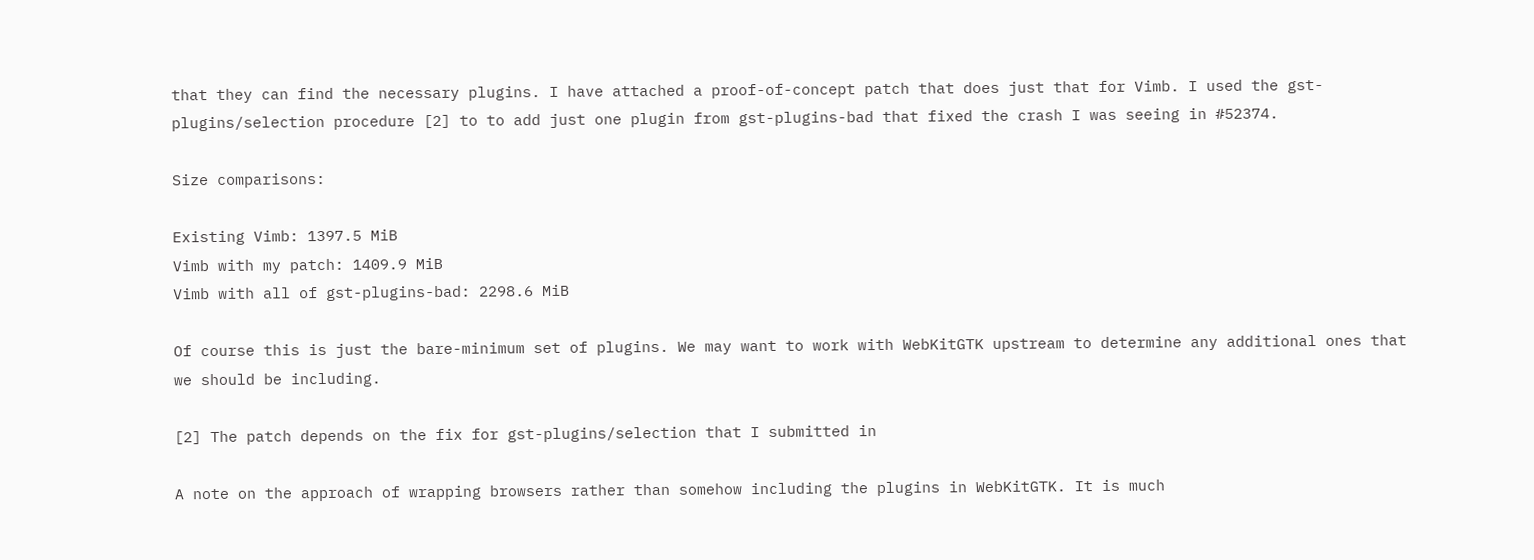that they can find the necessary plugins. I have attached a proof-of-concept patch that does just that for Vimb. I used the gst-plugins/selection procedure [2] to to add just one plugin from gst-plugins-bad that fixed the crash I was seeing in #52374.

Size comparisons:

Existing Vimb: 1397.5 MiB
Vimb with my patch: 1409.9 MiB
Vimb with all of gst-plugins-bad: 2298.6 MiB

Of course this is just the bare-minimum set of plugins. We may want to work with WebKitGTK upstream to determine any additional ones that we should be including.

[2] The patch depends on the fix for gst-plugins/selection that I submitted in

A note on the approach of wrapping browsers rather than somehow including the plugins in WebKitGTK. It is much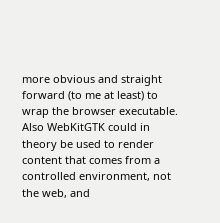more obvious and straight forward (to me at least) to wrap the browser executable. Also WebKitGTK could in theory be used to render content that comes from a controlled environment, not the web, and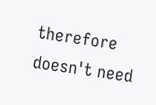therefore doesn't need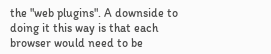the "web plugins". A downside to doing it this way is that each browser would need to be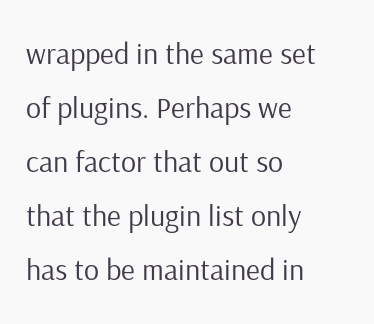wrapped in the same set of plugins. Perhaps we can factor that out so that the plugin list only has to be maintained in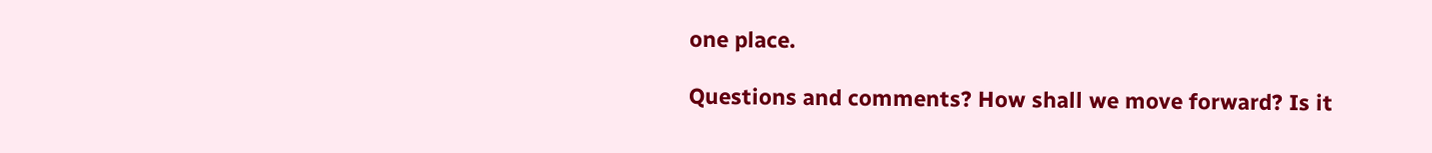one place.

Questions and comments? How shall we move forward? Is it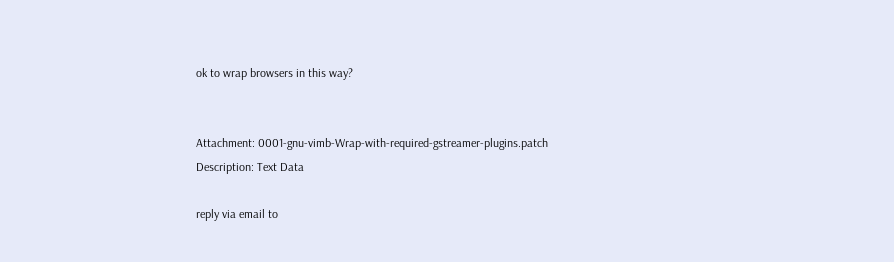ok to wrap browsers in this way?


Attachment: 0001-gnu-vimb-Wrap-with-required-gstreamer-plugins.patch
Description: Text Data

reply via email to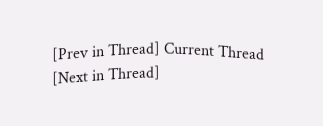[Prev in Thread] Current Thread [Next in Thread]